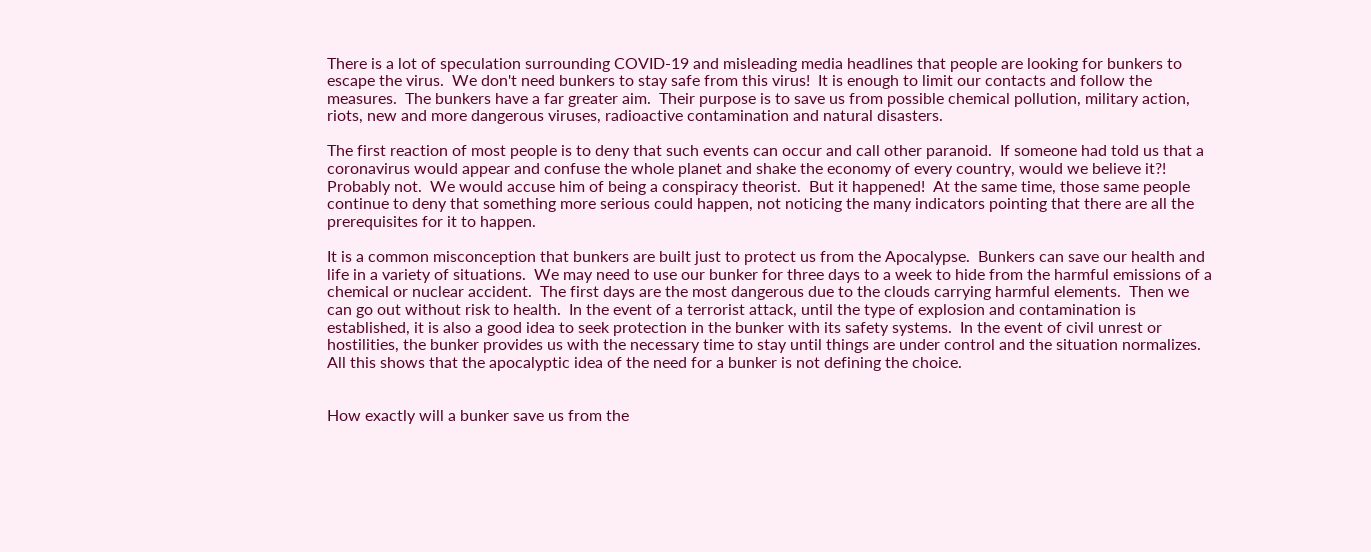There is a lot of speculation surrounding COVID-19 and misleading media headlines that people are looking for bunkers to escape the virus.  We don't need bunkers to stay safe from this virus!  It is enough to limit our contacts and follow the measures.  The bunkers have a far greater aim.  Their purpose is to save us from possible chemical pollution, military action, riots, new and more dangerous viruses, radioactive contamination and natural disasters.

The first reaction of most people is to deny that such events can occur and call other paranoid.  If someone had told us that a coronavirus would appear and confuse the whole planet and shake the economy of every country, would we believe it?!  Probably not.  We would accuse him of being a conspiracy theorist.  But it happened!  At the same time, those same people continue to deny that something more serious could happen, not noticing the many indicators pointing that there are all the prerequisites for it to happen.

It is a common misconception that bunkers are built just to protect us from the Apocalypse.  Bunkers can save our health and life in a variety of situations.  We may need to use our bunker for three days to a week to hide from the harmful emissions of a chemical or nuclear accident.  The first days are the most dangerous due to the clouds carrying harmful elements.  Then we can go out without risk to health.  In the event of a terrorist attack, until the type of explosion and contamination is established, it is also a good idea to seek protection in the bunker with its safety systems.  In the event of civil unrest or hostilities, the bunker provides us with the necessary time to stay until things are under control and the situation normalizes.  All this shows that the apocalyptic idea of the need for a bunker is not defining the choice.


How exactly will a bunker save us from the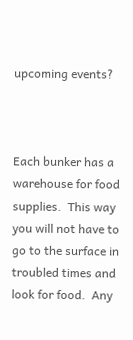upcoming events?



Each bunker has a warehouse for food supplies.  This way you will not have to go to the surface in troubled times and look for food.  Any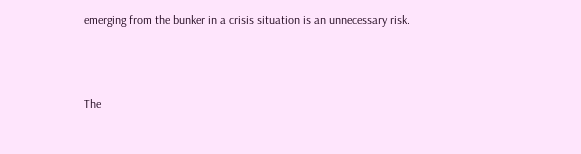emerging from the bunker in a crisis situation is an unnecessary risk.



The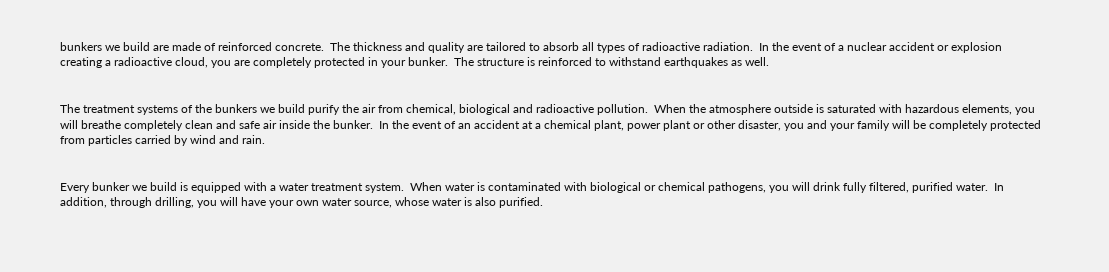bunkers we build are made of reinforced concrete.  The thickness and quality are tailored to absorb all types of radioactive radiation.  In the event of a nuclear accident or explosion creating a radioactive cloud, you are completely protected in your bunker.  The structure is reinforced to withstand earthquakes as well.


The treatment systems of the bunkers we build purify the air from chemical, biological and radioactive pollution.  When the atmosphere outside is saturated with hazardous elements, you will breathe completely clean and safe air inside the bunker.  In the event of an accident at a chemical plant, power plant or other disaster, you and your family will be completely protected from particles carried by wind and rain.


Every bunker we build is equipped with a water treatment system.  When water is contaminated with biological or chemical pathogens, you will drink fully filtered, purified water.  In addition, through drilling, you will have your own water source, whose water is also purified.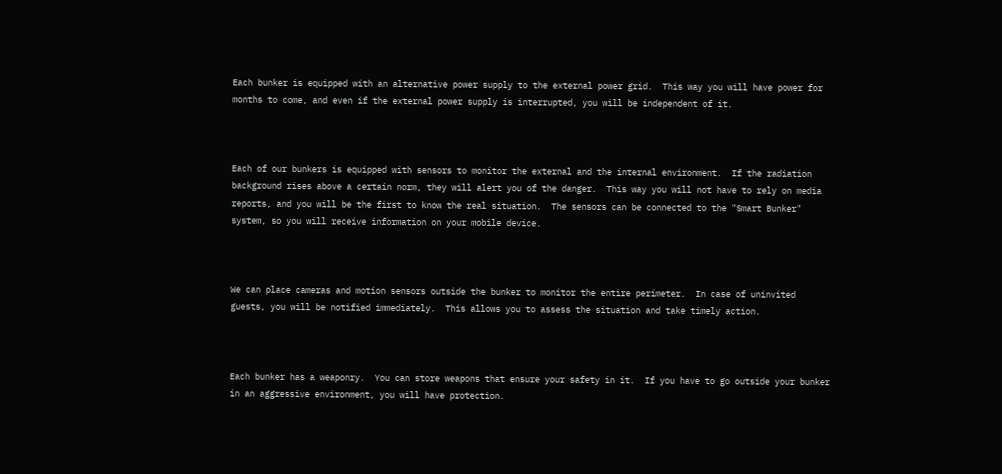Each bunker is equipped with an alternative power supply to the external power grid.  This way you will have power for months to come, and even if the external power supply is interrupted, you will be independent of it.



Each of our bunkers is equipped with sensors to monitor the external and the internal environment.  If the radiation background rises above a certain norm, they will alert you of the danger.  This way you will not have to rely on media reports, and you will be the first to know the real situation.  The sensors can be connected to the "Smart Bunker" system, so you will receive information on your mobile device.



We can place cameras and motion sensors outside the bunker to monitor the entire perimeter.  In case of uninvited guests, you will be notified immediately.  This allows you to assess the situation and take timely action.



Each bunker has a weaponry.  You can store weapons that ensure your safety in it.  If you have to go outside your bunker in an aggressive environment, you will have protection.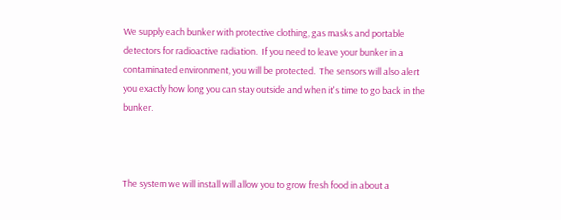We supply each bunker with protective clothing, gas masks and portable detectors for radioactive radiation.  If you need to leave your bunker in a contaminated environment, you will be protected.  The sensors will also alert you exactly how long you can stay outside and when it's time to go back in the bunker.



The system we will install will allow you to grow fresh food in about a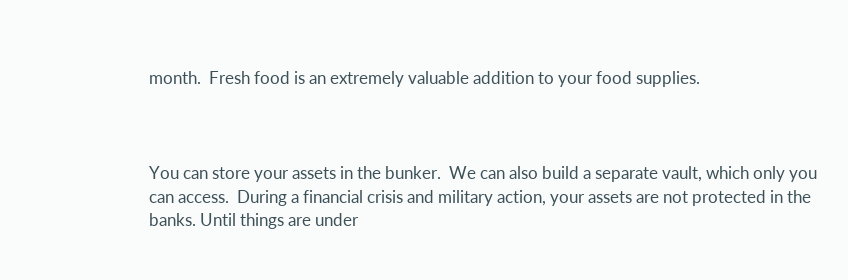month.  Fresh food is an extremely valuable addition to your food supplies.



You can store your assets in the bunker.  We can also build a separate vault, which only you can access.  During a financial crisis and military action, your assets are not protected in the banks. Until things are under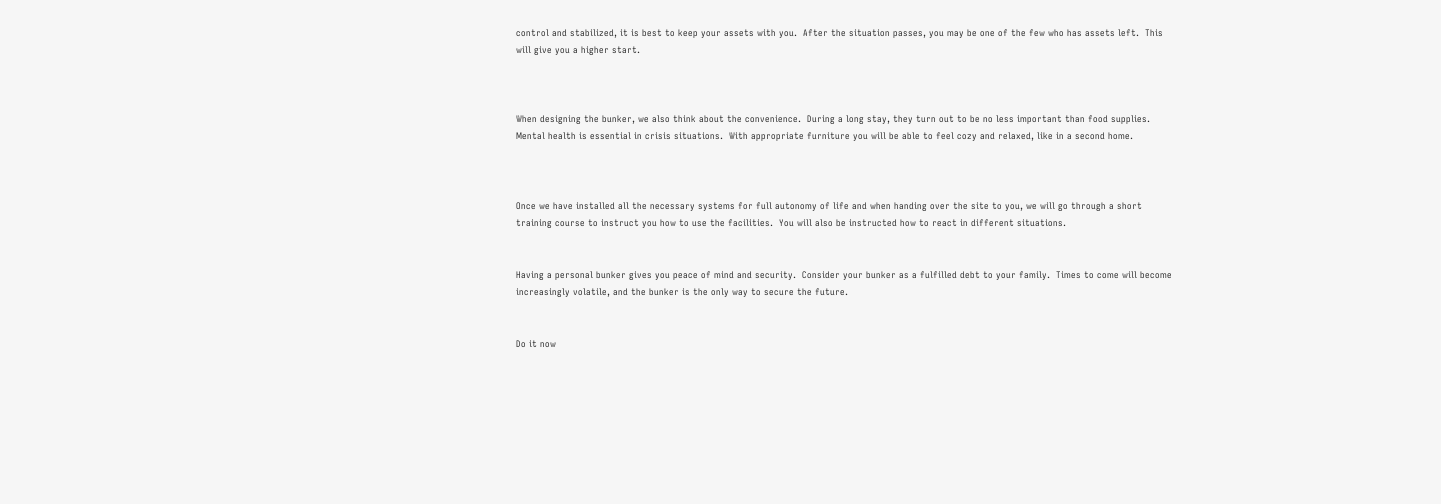control and stabilized, it is best to keep your assets with you.  After the situation passes, you may be one of the few who has assets left.  This will give you a higher start.



When designing the bunker, we also think about the convenience.  During a long stay, they turn out to be no less important than food supplies.  Mental health is essential in crisis situations.  With appropriate furniture you will be able to feel cozy and relaxed, like in a second home.



Once we have installed all the necessary systems for full autonomy of life and when handing over the site to you, we will go through a short training course to instruct you how to use the facilities.  You will also be instructed how to react in different situations.


Having a personal bunker gives you peace of mind and security.  Consider your bunker as a fulfilled debt to your family.  Times to come will become increasingly volatile, and the bunker is the only way to secure the future.


Do it now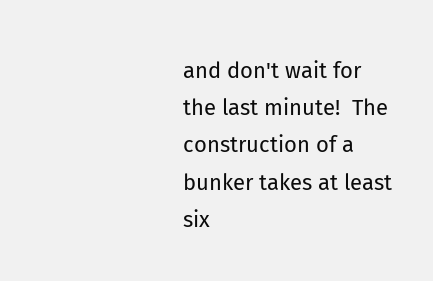and don't wait for the last minute!  The construction of a bunker takes at least six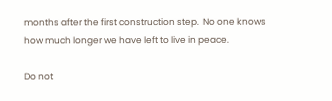months after the first construction step.  No one knows how much longer we have left to live in peace.

Do not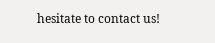hesitate to contact us!